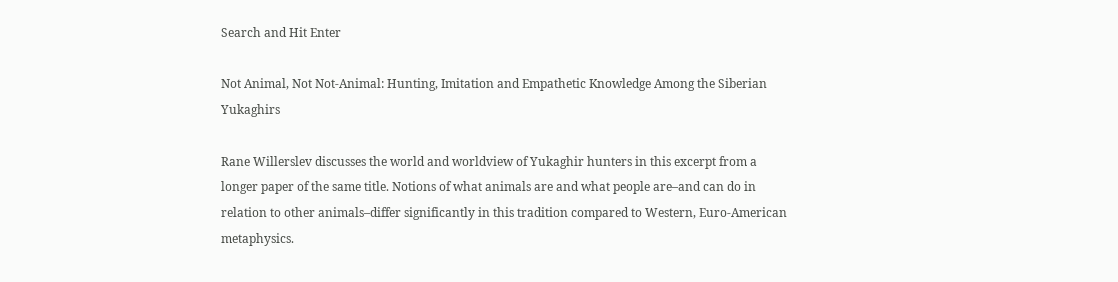Search and Hit Enter

Not Animal, Not Not-Animal: Hunting, Imitation and Empathetic Knowledge Among the Siberian Yukaghirs

Rane Willerslev discusses the world and worldview of Yukaghir hunters in this excerpt from a longer paper of the same title. Notions of what animals are and what people are–and can do in relation to other animals–differ significantly in this tradition compared to Western, Euro-American metaphysics.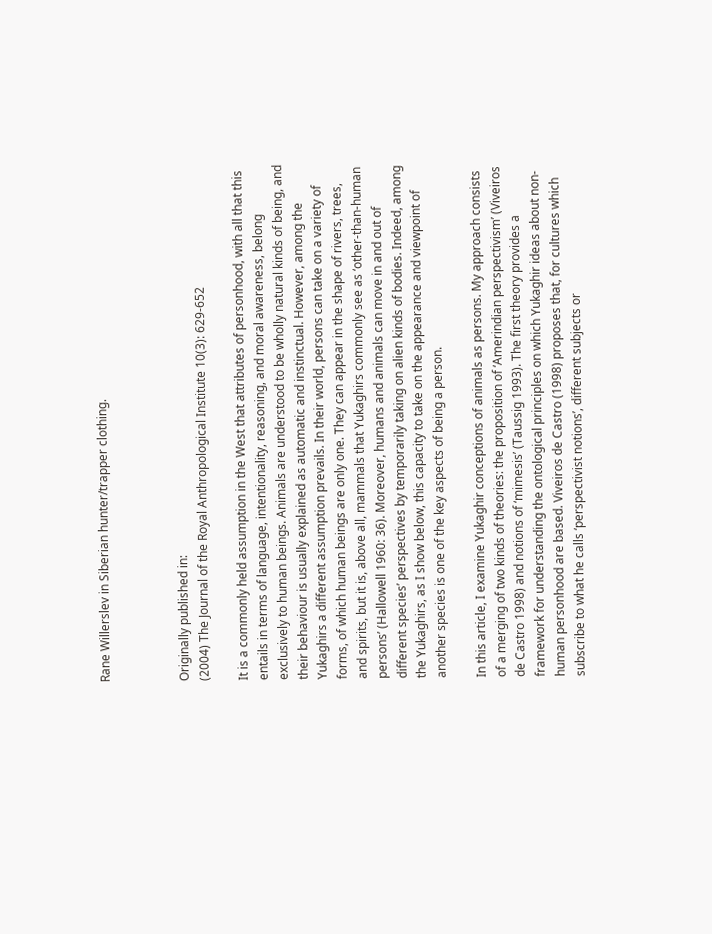Rane Willerslev in Siberian hunter/trapper clothing.



Originally published in:
(2004) The Journal of the Royal Anthropological Institute 10(3): 629-652

It is a commonly held assumption in the West that attributes of personhood, with all that this entails in terms of language, intentionality, reasoning, and moral awareness, belong exclusively to human beings. Animals are understood to be wholly natural kinds of being, and their behaviour is usually explained as automatic and instinctual. However, among the Yukaghirs a different assumption prevails. In their world, persons can take on a variety of forms, of which human beings are only one. They can appear in the shape of rivers, trees, and spirits, but it is, above all, mammals that Yukaghirs commonly see as ‘other-than-human persons’ (Hallowell 1960: 36). Moreover, humans and animals can move in and out of different species’ perspectives by temporarily taking on alien kinds of bodies. Indeed, among the Yukaghirs, as I show below, this capacity to take on the appearance and viewpoint of another species is one of the key aspects of being a person.

In this article, I examine Yukaghir conceptions of animals as persons. My approach consists of a merging of two kinds of theories: the proposition of ‘Amerindian perspectivism’ (Viveiros de Castro 1998) and notions of ‘mimesis’ (Taussig 1993). The first theory provides a framework for understanding the ontological principles on which Yukaghir ideas about non-human personhood are based. Viveiros de Castro (1998) proposes that, for cultures which subscribe to what he calls ‘perspectivist notions’, different subjects or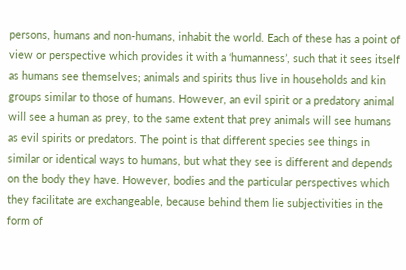persons, humans and non-humans, inhabit the world. Each of these has a point of view or perspective which provides it with a ‘humanness’, such that it sees itself as humans see themselves; animals and spirits thus live in households and kin groups similar to those of humans. However, an evil spirit or a predatory animal will see a human as prey, to the same extent that prey animals will see humans as evil spirits or predators. The point is that different species see things in similar or identical ways to humans, but what they see is different and depends on the body they have. However, bodies and the particular perspectives which they facilitate are exchangeable, because behind them lie subjectivities in the form of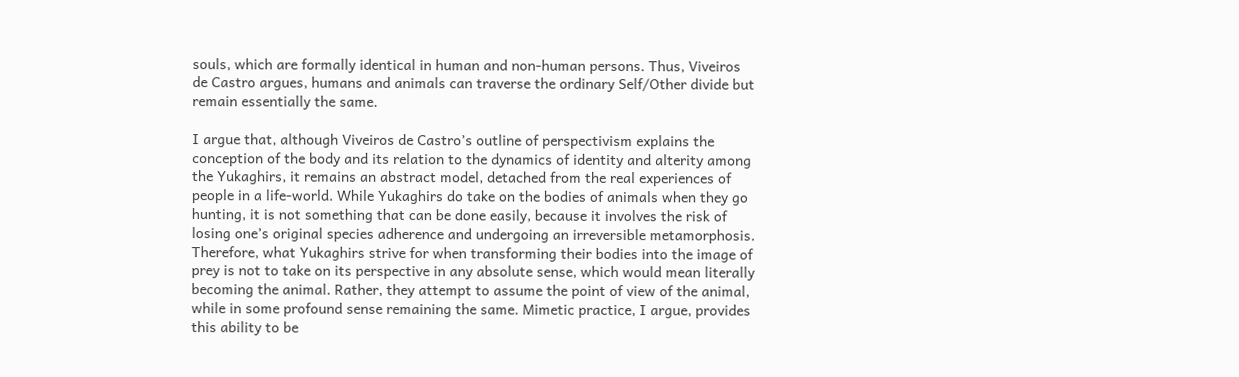souls, which are formally identical in human and non-human persons. Thus, Viveiros de Castro argues, humans and animals can traverse the ordinary Self/Other divide but remain essentially the same.

I argue that, although Viveiros de Castro’s outline of perspectivism explains the conception of the body and its relation to the dynamics of identity and alterity among the Yukaghirs, it remains an abstract model, detached from the real experiences of people in a life-world. While Yukaghirs do take on the bodies of animals when they go hunting, it is not something that can be done easily, because it involves the risk of losing one’s original species adherence and undergoing an irreversible metamorphosis. Therefore, what Yukaghirs strive for when transforming their bodies into the image of prey is not to take on its perspective in any absolute sense, which would mean literally becoming the animal. Rather, they attempt to assume the point of view of the animal, while in some profound sense remaining the same. Mimetic practice, I argue, provides this ability to be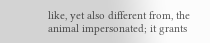like, yet also different from, the animal impersonated; it grants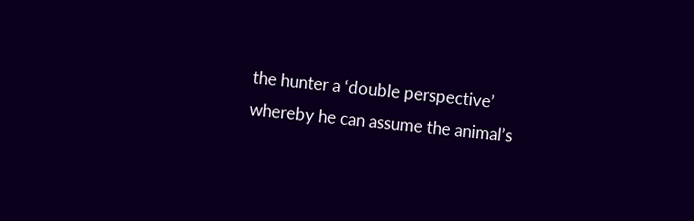the hunter a ‘double perspective’ whereby he can assume the animal’s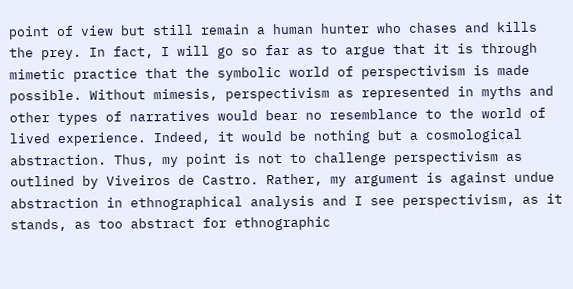point of view but still remain a human hunter who chases and kills the prey. In fact, I will go so far as to argue that it is through mimetic practice that the symbolic world of perspectivism is made possible. Without mimesis, perspectivism as represented in myths and other types of narratives would bear no resemblance to the world of lived experience. Indeed, it would be nothing but a cosmological abstraction. Thus, my point is not to challenge perspectivism as outlined by Viveiros de Castro. Rather, my argument is against undue abstraction in ethnographical analysis and I see perspectivism, as it stands, as too abstract for ethnographic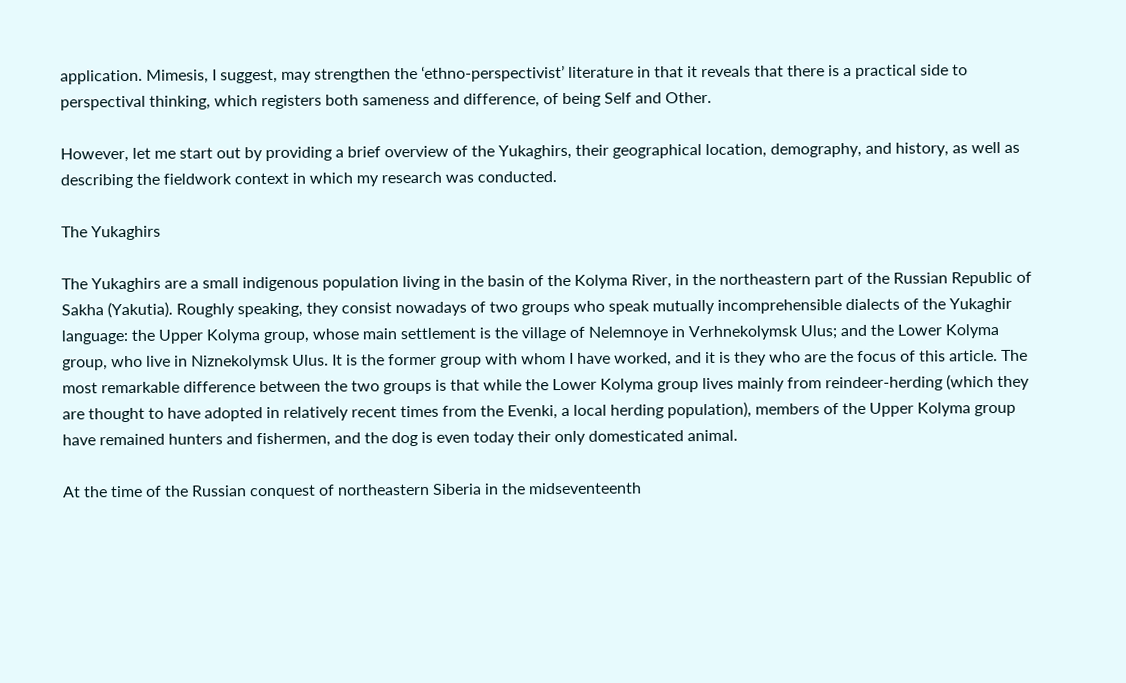application. Mimesis, I suggest, may strengthen the ‘ethno-perspectivist’ literature in that it reveals that there is a practical side to perspectival thinking, which registers both sameness and difference, of being Self and Other.

However, let me start out by providing a brief overview of the Yukaghirs, their geographical location, demography, and history, as well as describing the fieldwork context in which my research was conducted.

The Yukaghirs

The Yukaghirs are a small indigenous population living in the basin of the Kolyma River, in the northeastern part of the Russian Republic of Sakha (Yakutia). Roughly speaking, they consist nowadays of two groups who speak mutually incomprehensible dialects of the Yukaghir language: the Upper Kolyma group, whose main settlement is the village of Nelemnoye in Verhnekolymsk Ulus; and the Lower Kolyma group, who live in Niznekolymsk Ulus. It is the former group with whom I have worked, and it is they who are the focus of this article. The most remarkable difference between the two groups is that while the Lower Kolyma group lives mainly from reindeer-herding (which they are thought to have adopted in relatively recent times from the Evenki, a local herding population), members of the Upper Kolyma group have remained hunters and fishermen, and the dog is even today their only domesticated animal.

At the time of the Russian conquest of northeastern Siberia in the midseventeenth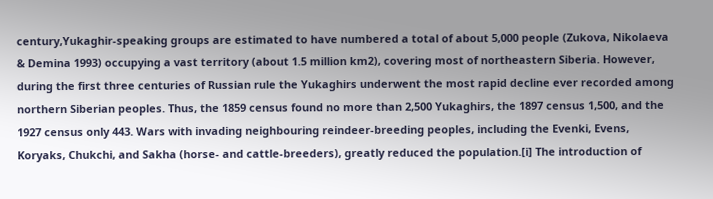century,Yukaghir-speaking groups are estimated to have numbered a total of about 5,000 people (Zukova, Nikolaeva & Demina 1993) occupying a vast territory (about 1.5 million km2), covering most of northeastern Siberia. However, during the first three centuries of Russian rule the Yukaghirs underwent the most rapid decline ever recorded among northern Siberian peoples. Thus, the 1859 census found no more than 2,500 Yukaghirs, the 1897 census 1,500, and the 1927 census only 443. Wars with invading neighbouring reindeer-breeding peoples, including the Evenki, Evens, Koryaks, Chukchi, and Sakha (horse- and cattle-breeders), greatly reduced the population.[i] The introduction of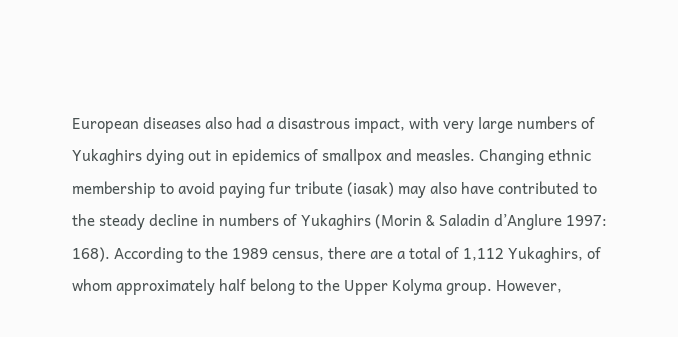European diseases also had a disastrous impact, with very large numbers of Yukaghirs dying out in epidemics of smallpox and measles. Changing ethnic membership to avoid paying fur tribute (iasak) may also have contributed to the steady decline in numbers of Yukaghirs (Morin & Saladin d’Anglure 1997: 168). According to the 1989 census, there are a total of 1,112 Yukaghirs, of whom approximately half belong to the Upper Kolyma group. However,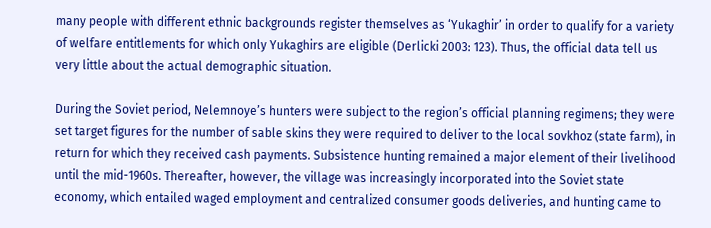many people with different ethnic backgrounds register themselves as ‘Yukaghir’ in order to qualify for a variety of welfare entitlements for which only Yukaghirs are eligible (Derlicki 2003: 123). Thus, the official data tell us very little about the actual demographic situation.

During the Soviet period, Nelemnoye’s hunters were subject to the region’s official planning regimens; they were set target figures for the number of sable skins they were required to deliver to the local sovkhoz (state farm), in return for which they received cash payments. Subsistence hunting remained a major element of their livelihood until the mid-1960s. Thereafter, however, the village was increasingly incorporated into the Soviet state economy, which entailed waged employment and centralized consumer goods deliveries, and hunting came to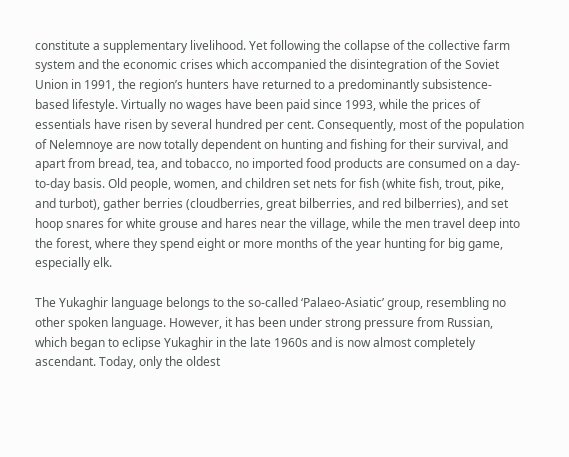constitute a supplementary livelihood. Yet following the collapse of the collective farm system and the economic crises which accompanied the disintegration of the Soviet Union in 1991, the region’s hunters have returned to a predominantly subsistence-based lifestyle. Virtually no wages have been paid since 1993, while the prices of essentials have risen by several hundred per cent. Consequently, most of the population of Nelemnoye are now totally dependent on hunting and fishing for their survival, and apart from bread, tea, and tobacco, no imported food products are consumed on a day-to-day basis. Old people, women, and children set nets for fish (white fish, trout, pike, and turbot), gather berries (cloudberries, great bilberries, and red bilberries), and set hoop snares for white grouse and hares near the village, while the men travel deep into the forest, where they spend eight or more months of the year hunting for big game, especially elk.

The Yukaghir language belongs to the so-called ‘Palaeo-Asiatic’ group, resembling no other spoken language. However, it has been under strong pressure from Russian, which began to eclipse Yukaghir in the late 1960s and is now almost completely ascendant. Today, only the oldest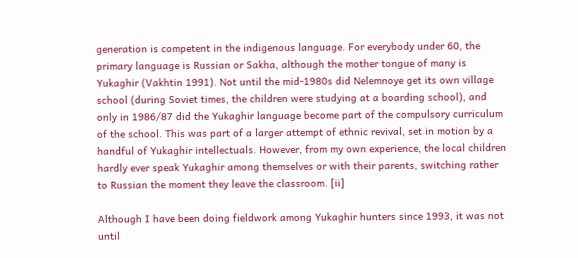generation is competent in the indigenous language. For everybody under 60, the primary language is Russian or Sakha, although the mother tongue of many is Yukaghir (Vakhtin 1991). Not until the mid-1980s did Nelemnoye get its own village school (during Soviet times, the children were studying at a boarding school), and only in 1986/87 did the Yukaghir language become part of the compulsory curriculum of the school. This was part of a larger attempt of ethnic revival, set in motion by a handful of Yukaghir intellectuals. However, from my own experience, the local children hardly ever speak Yukaghir among themselves or with their parents, switching rather to Russian the moment they leave the classroom. [ii]

Although I have been doing fieldwork among Yukaghir hunters since 1993, it was not until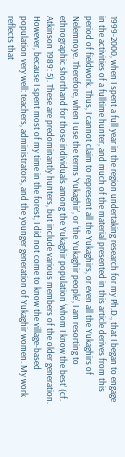1999-2000, when I spent a full year in the region undertaking research for my Ph.D., that I began to engage in the activities of a fulltime hunter, and much of the material presented in this article derives from this period of fieldwork. Thus, I cannot claim to represent all the Yukaghirs, or even all the Yukaghirs of Nelemnoye. Therefore, when I use the terms ‘Yukaghir’, or ‘the Yukaghir people’, I am resorting to ethnographic shorthand for those individuals among the Yukaghir population ‘whom I know the best’ (cf. Atkinson 1989: 5). These are predominantly hunters, but include various members of the older generation. However, because I spent most of my time in the forest, I did not come to know the village-based population very well: teachers, administrators, and the younger generation of Yukaghir women. My work reflects that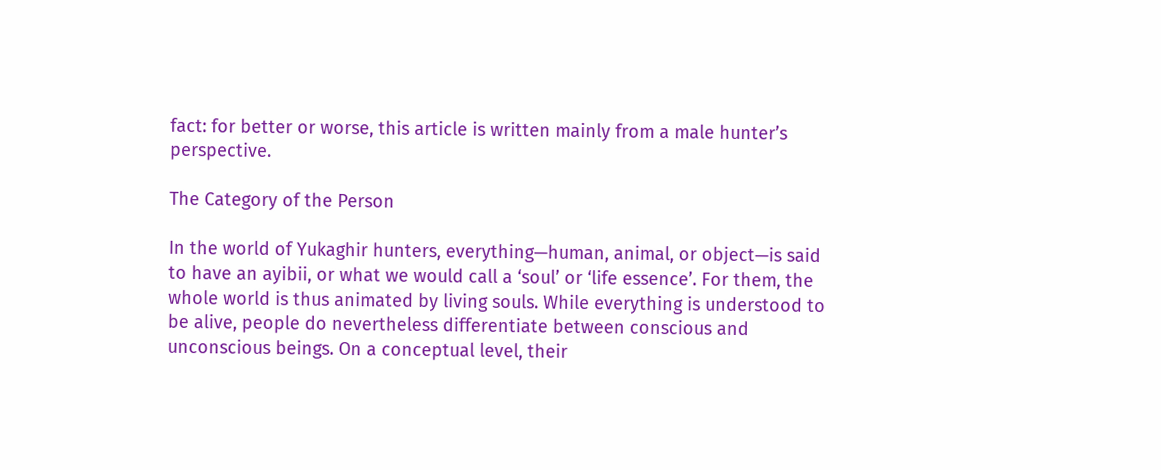fact: for better or worse, this article is written mainly from a male hunter’s perspective.

The Category of the Person

In the world of Yukaghir hunters, everything—human, animal, or object—is said to have an ayibii, or what we would call a ‘soul’ or ‘life essence’. For them, the whole world is thus animated by living souls. While everything is understood to be alive, people do nevertheless differentiate between conscious and unconscious beings. On a conceptual level, their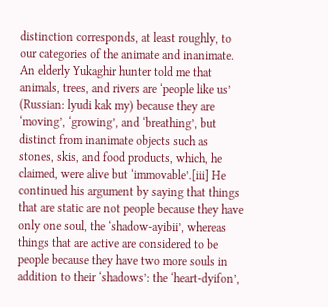distinction corresponds, at least roughly, to our categories of the animate and inanimate. An elderly Yukaghir hunter told me that animals, trees, and rivers are ‘people like us’ (Russian: lyudi kak my) because they are ‘moving’, ‘growing’, and ‘breathing’, but distinct from inanimate objects such as stones, skis, and food products, which, he claimed, were alive but ‘immovable’.[iii] He continued his argument by saying that things that are static are not people because they have only one soul, the ‘shadow-ayibii’, whereas things that are active are considered to be people because they have two more souls in addition to their ‘shadows’: the ‘heart-dyifon’,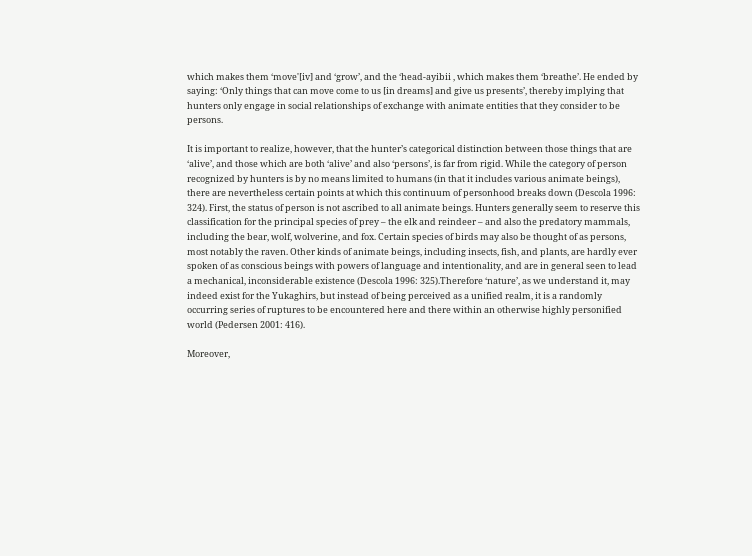which makes them ‘move'[iv] and ‘grow’, and the ‘head-ayibii , which makes them ‘breathe’. He ended by saying: ‘Only things that can move come to us [in dreams] and give us presents’, thereby implying that hunters only engage in social relationships of exchange with animate entities that they consider to be persons.

It is important to realize, however, that the hunter’s categorical distinction between those things that are ‘alive’, and those which are both ‘alive’ and also ‘persons’, is far from rigid. While the category of person recognized by hunters is by no means limited to humans (in that it includes various animate beings), there are nevertheless certain points at which this continuum of personhood breaks down (Descola 1996: 324). First, the status of person is not ascribed to all animate beings. Hunters generally seem to reserve this classification for the principal species of prey – the elk and reindeer – and also the predatory mammals, including the bear, wolf, wolverine, and fox. Certain species of birds may also be thought of as persons, most notably the raven. Other kinds of animate beings, including insects, fish, and plants, are hardly ever spoken of as conscious beings with powers of language and intentionality, and are in general seen to lead a mechanical, inconsiderable existence (Descola 1996: 325).Therefore ‘nature’, as we understand it, may indeed exist for the Yukaghirs, but instead of being perceived as a unified realm, it is a randomly occurring series of ruptures to be encountered here and there within an otherwise highly personified world (Pedersen 2001: 416).

Moreover,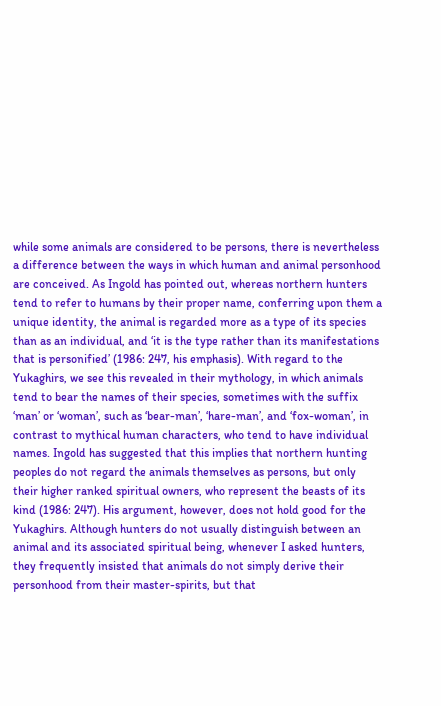while some animals are considered to be persons, there is nevertheless a difference between the ways in which human and animal personhood are conceived. As Ingold has pointed out, whereas northern hunters tend to refer to humans by their proper name, conferring upon them a unique identity, the animal is regarded more as a type of its species than as an individual, and ‘it is the type rather than its manifestations that is personified’ (1986: 247, his emphasis). With regard to the Yukaghirs, we see this revealed in their mythology, in which animals tend to bear the names of their species, sometimes with the suffix ‘man’ or ‘woman’, such as ‘bear-man’, ‘hare-man’, and ‘fox-woman’, in contrast to mythical human characters, who tend to have individual names. Ingold has suggested that this implies that northern hunting peoples do not regard the animals themselves as persons, but only their higher ranked spiritual owners, who represent the beasts of its kind (1986: 247). His argument, however, does not hold good for the Yukaghirs. Although hunters do not usually distinguish between an animal and its associated spiritual being, whenever I asked hunters, they frequently insisted that animals do not simply derive their personhood from their master-spirits, but that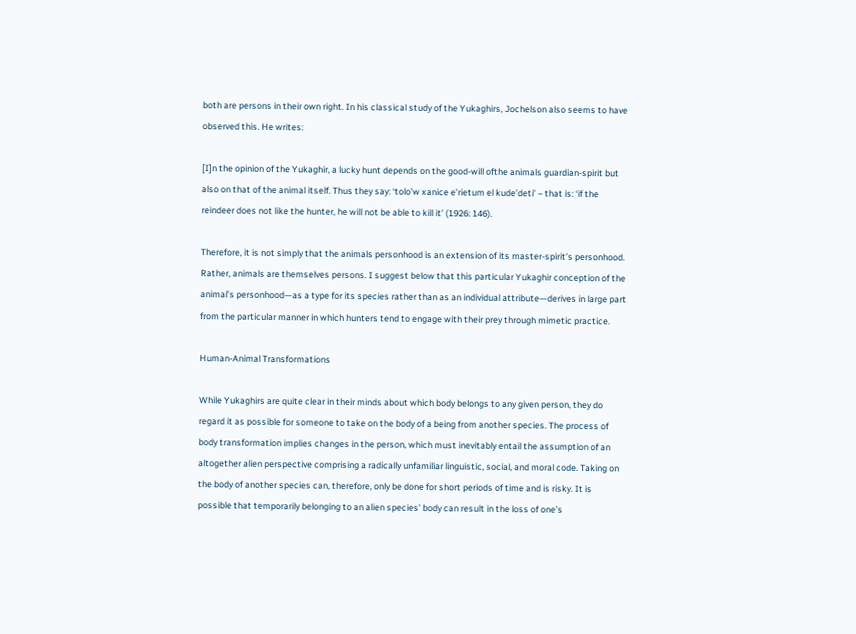both are persons in their own right. In his classical study of the Yukaghirs, Jochelson also seems to have observed this. He writes:

[I]n the opinion of the Yukaghir, a lucky hunt depends on the good-will ofthe animals guardian-spirit but also on that of the animal itself. Thus they say: ‘tolo’w xanice e’rietum el kude’deti’ – that is: ‘if the reindeer does not like the hunter, he will not be able to kill it’ (1926: 146).

Therefore, it is not simply that the animals personhood is an extension of its master-spirit’s personhood. Rather, animals are themselves persons. I suggest below that this particular Yukaghir conception of the animal’s personhood—as a type for its species rather than as an individual attribute—derives in large part from the particular manner in which hunters tend to engage with their prey through mimetic practice.

Human-Animal Transformations

While Yukaghirs are quite clear in their minds about which body belongs to any given person, they do regard it as possible for someone to take on the body of a being from another species. The process of body transformation implies changes in the person, which must inevitably entail the assumption of an altogether alien perspective comprising a radically unfamiliar linguistic, social, and moral code. Taking on the body of another species can, therefore, only be done for short periods of time and is risky. It is possible that temporarily belonging to an alien species’ body can result in the loss of one’s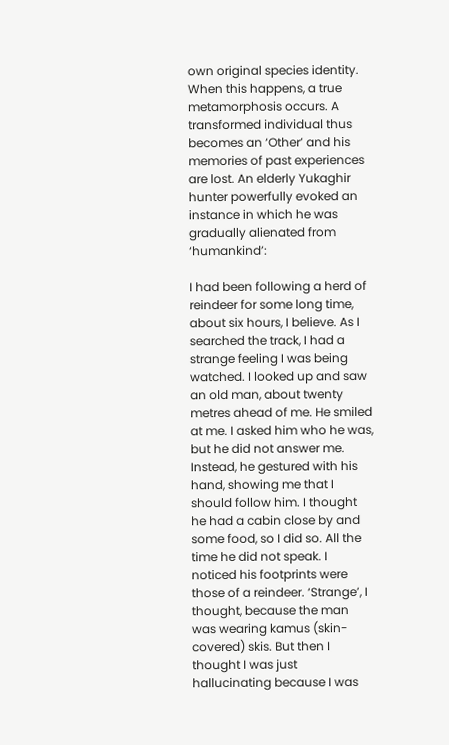own original species identity. When this happens, a true metamorphosis occurs. A transformed individual thus becomes an ‘Other’ and his memories of past experiences are lost. An elderly Yukaghir hunter powerfully evoked an instance in which he was gradually alienated from ‘humankind’:

I had been following a herd of reindeer for some long time, about six hours, I believe. As I searched the track, I had a strange feeling I was being watched. I looked up and saw an old man, about twenty metres ahead of me. He smiled at me. I asked him who he was, but he did not answer me. Instead, he gestured with his hand, showing me that I should follow him. I thought he had a cabin close by and some food, so I did so. All the time he did not speak. I noticed his footprints were those of a reindeer. ‘Strange’, I thought, because the man was wearing kamus (skin-covered) skis. But then I thought I was just hallucinating because I was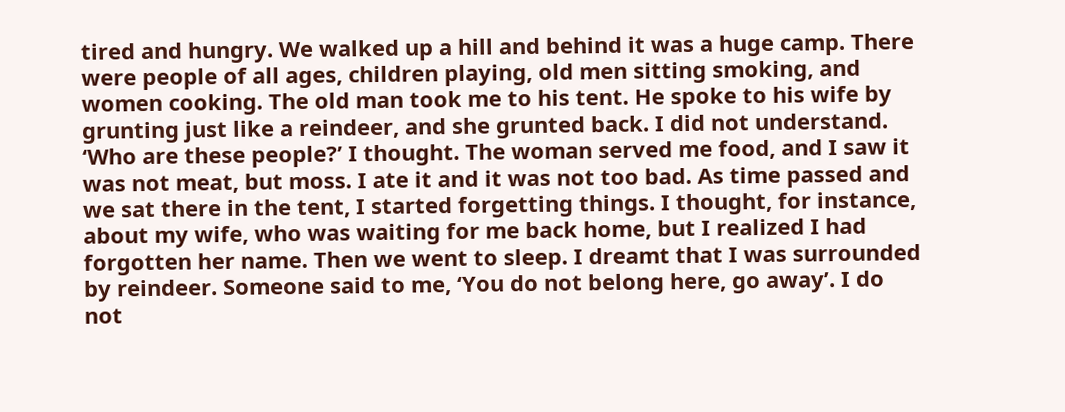tired and hungry. We walked up a hill and behind it was a huge camp. There were people of all ages, children playing, old men sitting smoking, and women cooking. The old man took me to his tent. He spoke to his wife by grunting just like a reindeer, and she grunted back. I did not understand. ‘Who are these people?’ I thought. The woman served me food, and I saw it was not meat, but moss. I ate it and it was not too bad. As time passed and we sat there in the tent, I started forgetting things. I thought, for instance, about my wife, who was waiting for me back home, but I realized I had forgotten her name. Then we went to sleep. I dreamt that I was surrounded by reindeer. Someone said to me, ‘You do not belong here, go away’. I do not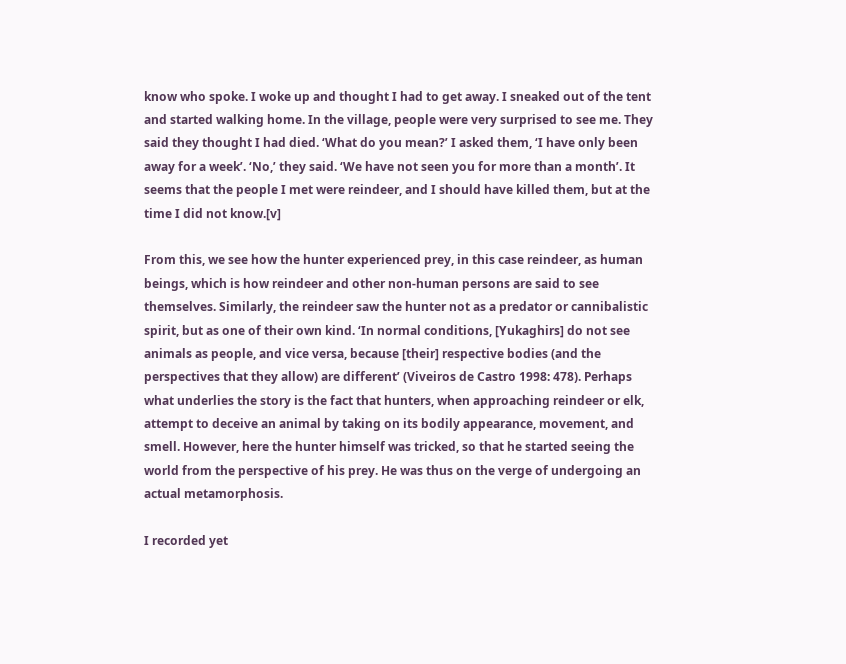know who spoke. I woke up and thought I had to get away. I sneaked out of the tent and started walking home. In the village, people were very surprised to see me. They said they thought I had died. ‘What do you mean?’ I asked them, ‘I have only been away for a week’. ‘No,’ they said. ‘We have not seen you for more than a month’. It seems that the people I met were reindeer, and I should have killed them, but at the time I did not know.[v]

From this, we see how the hunter experienced prey, in this case reindeer, as human beings, which is how reindeer and other non-human persons are said to see themselves. Similarly, the reindeer saw the hunter not as a predator or cannibalistic spirit, but as one of their own kind. ‘In normal conditions, [Yukaghirs] do not see animals as people, and vice versa, because [their] respective bodies (and the perspectives that they allow) are different’ (Viveiros de Castro 1998: 478). Perhaps what underlies the story is the fact that hunters, when approaching reindeer or elk, attempt to deceive an animal by taking on its bodily appearance, movement, and smell. However, here the hunter himself was tricked, so that he started seeing the world from the perspective of his prey. He was thus on the verge of undergoing an actual metamorphosis.

I recorded yet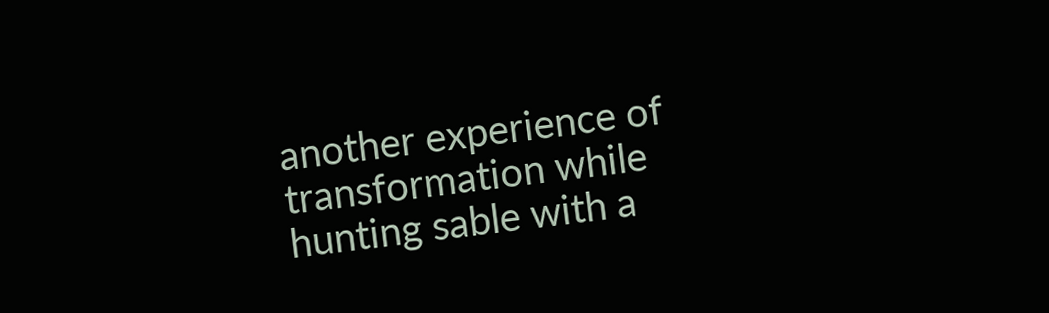another experience of transformation while hunting sable with a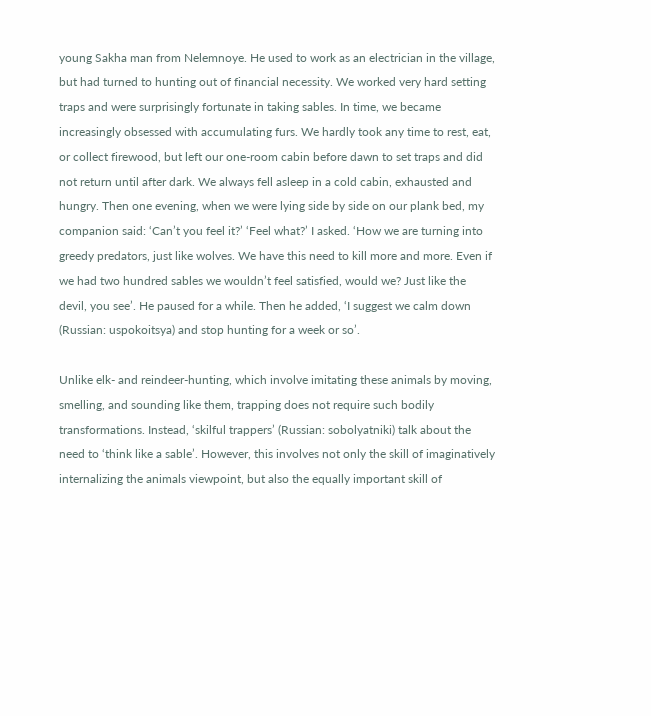young Sakha man from Nelemnoye. He used to work as an electrician in the village, but had turned to hunting out of financial necessity. We worked very hard setting traps and were surprisingly fortunate in taking sables. In time, we became increasingly obsessed with accumulating furs. We hardly took any time to rest, eat, or collect firewood, but left our one-room cabin before dawn to set traps and did not return until after dark. We always fell asleep in a cold cabin, exhausted and hungry. Then one evening, when we were lying side by side on our plank bed, my companion said: ‘Can’t you feel it?’ ‘Feel what?’ I asked. ‘How we are turning into greedy predators, just like wolves. We have this need to kill more and more. Even if we had two hundred sables we wouldn’t feel satisfied, would we? Just like the devil, you see’. He paused for a while. Then he added, ‘I suggest we calm down (Russian: uspokoitsya) and stop hunting for a week or so’.

Unlike elk- and reindeer-hunting, which involve imitating these animals by moving, smelling, and sounding like them, trapping does not require such bodily transformations. Instead, ‘skilful trappers’ (Russian: sobolyatniki) talk about the need to ‘think like a sable’. However, this involves not only the skill of imaginatively internalizing the animals viewpoint, but also the equally important skill of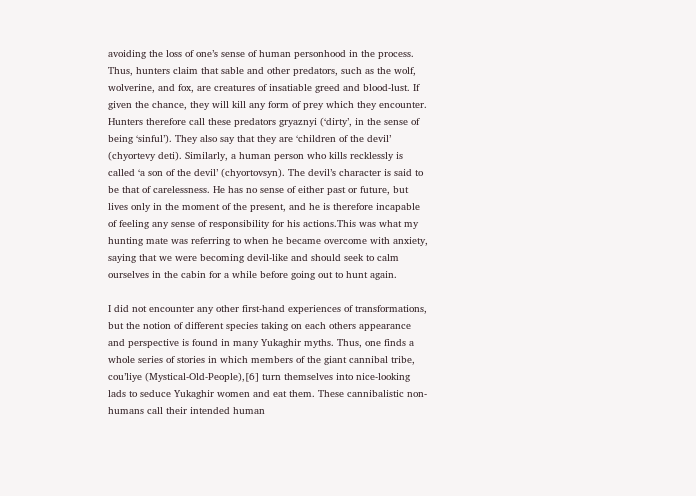avoiding the loss of one’s sense of human personhood in the process. Thus, hunters claim that sable and other predators, such as the wolf, wolverine, and fox, are creatures of insatiable greed and blood-lust. If given the chance, they will kill any form of prey which they encounter. Hunters therefore call these predators gryaznyi (‘dirty’, in the sense of being ‘sinful’). They also say that they are ‘children of the devil’ (chyortevy deti). Similarly, a human person who kills recklessly is called ‘a son of the devil’ (chyortovsyn). The devil’s character is said to be that of carelessness. He has no sense of either past or future, but lives only in the moment of the present, and he is therefore incapable of feeling any sense of responsibility for his actions.This was what my hunting mate was referring to when he became overcome with anxiety, saying that we were becoming devil-like and should seek to calm ourselves in the cabin for a while before going out to hunt again.

I did not encounter any other first-hand experiences of transformations, but the notion of different species taking on each others appearance and perspective is found in many Yukaghir myths. Thus, one finds a whole series of stories in which members of the giant cannibal tribe, cou’liye (Mystical-Old-People),[6] turn themselves into nice-looking lads to seduce Yukaghir women and eat them. These cannibalistic non-humans call their intended human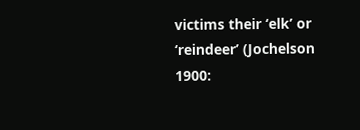victims their ‘elk’ or ‘reindeer’ (Jochelson 1900: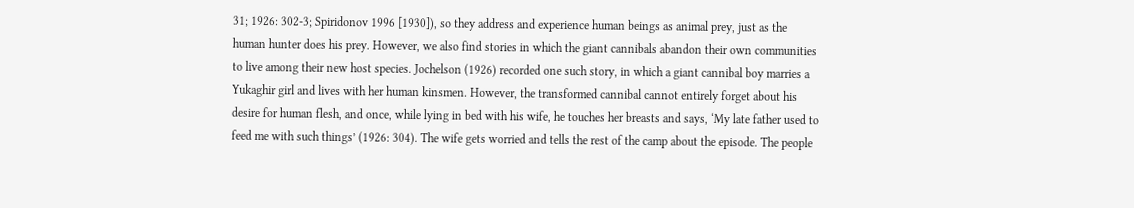31; 1926: 302-3; Spiridonov 1996 [1930]), so they address and experience human beings as animal prey, just as the human hunter does his prey. However, we also find stories in which the giant cannibals abandon their own communities to live among their new host species. Jochelson (1926) recorded one such story, in which a giant cannibal boy marries a Yukaghir girl and lives with her human kinsmen. However, the transformed cannibal cannot entirely forget about his desire for human flesh, and once, while lying in bed with his wife, he touches her breasts and says, ‘My late father used to feed me with such things’ (1926: 304). The wife gets worried and tells the rest of the camp about the episode. The people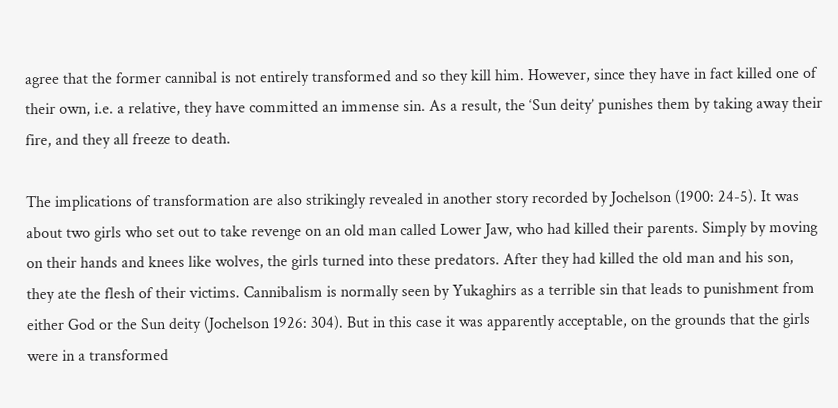agree that the former cannibal is not entirely transformed and so they kill him. However, since they have in fact killed one of their own, i.e. a relative, they have committed an immense sin. As a result, the ‘Sun deity’ punishes them by taking away their fire, and they all freeze to death.

The implications of transformation are also strikingly revealed in another story recorded by Jochelson (1900: 24-5). It was about two girls who set out to take revenge on an old man called Lower Jaw, who had killed their parents. Simply by moving on their hands and knees like wolves, the girls turned into these predators. After they had killed the old man and his son, they ate the flesh of their victims. Cannibalism is normally seen by Yukaghirs as a terrible sin that leads to punishment from either God or the Sun deity (Jochelson 1926: 304). But in this case it was apparently acceptable, on the grounds that the girls were in a transformed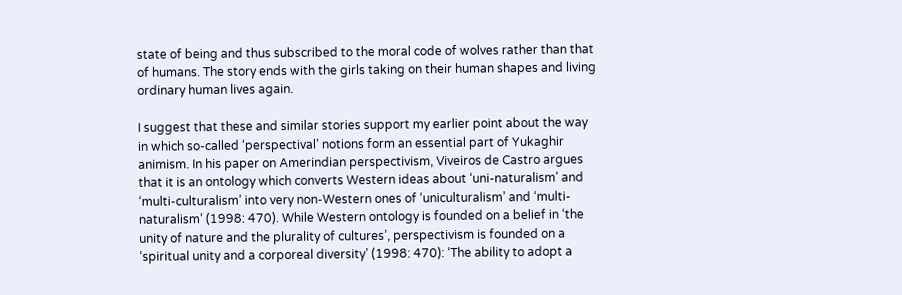state of being and thus subscribed to the moral code of wolves rather than that of humans. The story ends with the girls taking on their human shapes and living ordinary human lives again.

I suggest that these and similar stories support my earlier point about the way in which so-called ‘perspectival’ notions form an essential part of Yukaghir animism. In his paper on Amerindian perspectivism, Viveiros de Castro argues that it is an ontology which converts Western ideas about ‘uni-naturalism’ and ‘multi-culturalism’ into very non-Western ones of ‘uniculturalism’ and ‘multi-naturalism’ (1998: 470). While Western ontology is founded on a belief in ‘the unity of nature and the plurality of cultures’, perspectivism is founded on a ‘spiritual unity and a corporeal diversity’ (1998: 470): ‘The ability to adopt a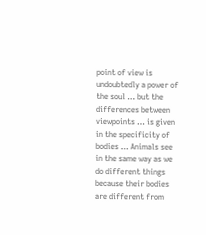point of view is undoubtedly a power of the soul … but the differences between viewpoints … is given in the specificity of bodies … Animals see in the same way as we do different things because their bodies are different from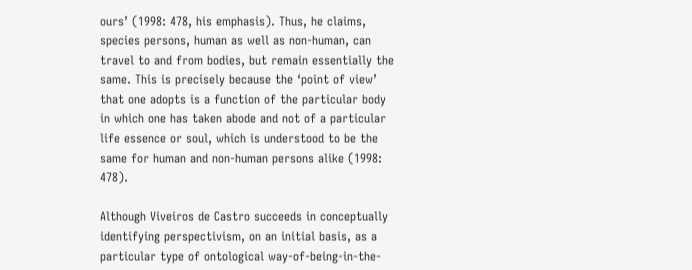ours’ (1998: 478, his emphasis). Thus, he claims, species persons, human as well as non-human, can travel to and from bodies, but remain essentially the same. This is precisely because the ‘point of view’ that one adopts is a function of the particular body in which one has taken abode and not of a particular life essence or soul, which is understood to be the same for human and non-human persons alike (1998: 478).

Although Viveiros de Castro succeeds in conceptually identifying perspectivism, on an initial basis, as a particular type of ontological way-of-being-in-the-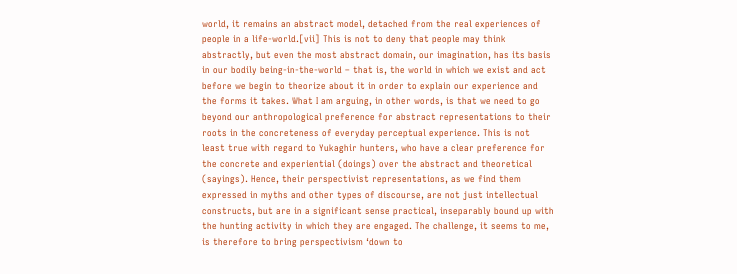world, it remains an abstract model, detached from the real experiences of people in a life-world.[vii] This is not to deny that people may think abstractly, but even the most abstract domain, our imagination, has its basis in our bodily being-in-the-world – that is, the world in which we exist and act before we begin to theorize about it in order to explain our experience and the forms it takes. What I am arguing, in other words, is that we need to go beyond our anthropological preference for abstract representations to their roots in the concreteness of everyday perceptual experience. This is not least true with regard to Yukaghir hunters, who have a clear preference for the concrete and experiential (doings) over the abstract and theoretical (sayings). Hence, their perspectivist representations, as we find them expressed in myths and other types of discourse, are not just intellectual constructs, but are in a significant sense practical, inseparably bound up with the hunting activity in which they are engaged. The challenge, it seems to me, is therefore to bring perspectivism ‘down to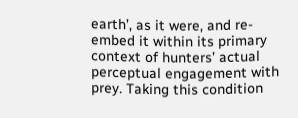earth’, as it were, and re-embed it within its primary context of hunters’ actual perceptual engagement with prey. Taking this condition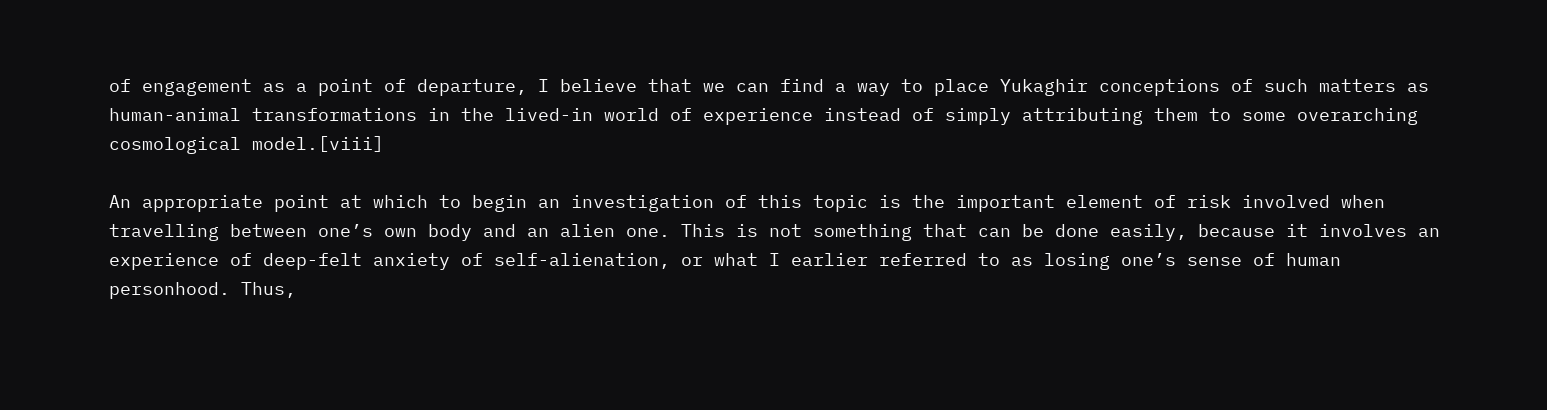of engagement as a point of departure, I believe that we can find a way to place Yukaghir conceptions of such matters as human-animal transformations in the lived-in world of experience instead of simply attributing them to some overarching cosmological model.[viii]

An appropriate point at which to begin an investigation of this topic is the important element of risk involved when travelling between one’s own body and an alien one. This is not something that can be done easily, because it involves an experience of deep-felt anxiety of self-alienation, or what I earlier referred to as losing one’s sense of human personhood. Thus,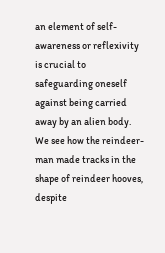an element of self-awareness or reflexivity is crucial to safeguarding oneself against being carried away by an alien body. We see how the reindeer-man made tracks in the shape of reindeer hooves, despite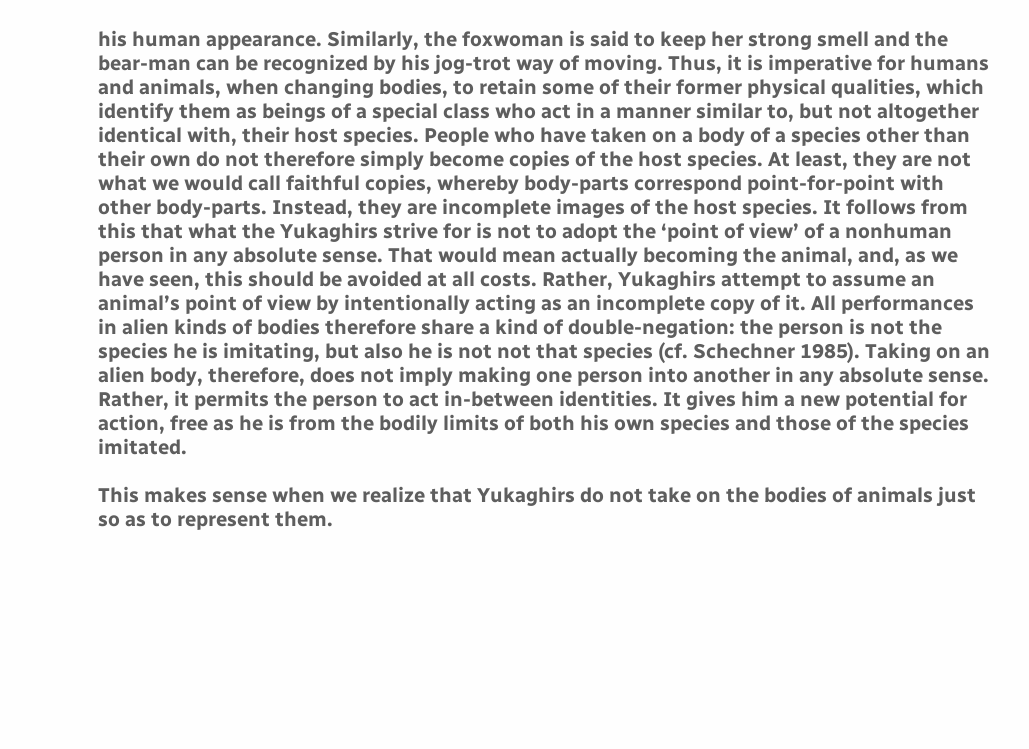his human appearance. Similarly, the foxwoman is said to keep her strong smell and the bear-man can be recognized by his jog-trot way of moving. Thus, it is imperative for humans and animals, when changing bodies, to retain some of their former physical qualities, which identify them as beings of a special class who act in a manner similar to, but not altogether identical with, their host species. People who have taken on a body of a species other than their own do not therefore simply become copies of the host species. At least, they are not what we would call faithful copies, whereby body-parts correspond point-for-point with other body-parts. Instead, they are incomplete images of the host species. It follows from this that what the Yukaghirs strive for is not to adopt the ‘point of view’ of a nonhuman person in any absolute sense. That would mean actually becoming the animal, and, as we have seen, this should be avoided at all costs. Rather, Yukaghirs attempt to assume an animal’s point of view by intentionally acting as an incomplete copy of it. All performances in alien kinds of bodies therefore share a kind of double-negation: the person is not the species he is imitating, but also he is not not that species (cf. Schechner 1985). Taking on an alien body, therefore, does not imply making one person into another in any absolute sense. Rather, it permits the person to act in-between identities. It gives him a new potential for action, free as he is from the bodily limits of both his own species and those of the species imitated.

This makes sense when we realize that Yukaghirs do not take on the bodies of animals just so as to represent them.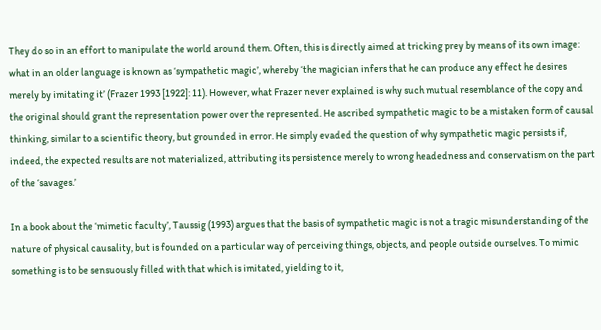They do so in an effort to manipulate the world around them. Often, this is directly aimed at tricking prey by means of its own image: what in an older language is known as ‘sympathetic magic’, whereby ‘the magician infers that he can produce any effect he desires merely by imitating it’ (Frazer 1993 [1922]: 11). However, what Frazer never explained is why such mutual resemblance of the copy and the original should grant the representation power over the represented. He ascribed sympathetic magic to be a mistaken form of causal thinking, similar to a scientific theory, but grounded in error. He simply evaded the question of why sympathetic magic persists if, indeed, the expected results are not materialized, attributing its persistence merely to wrong headedness and conservatism on the part of the ‘savages.’

In a book about the ‘mimetic faculty’, Taussig (1993) argues that the basis of sympathetic magic is not a tragic misunderstanding of the nature of physical causality, but is founded on a particular way of perceiving things, objects, and people outside ourselves. To mimic something is to be sensuously filled with that which is imitated, yielding to it,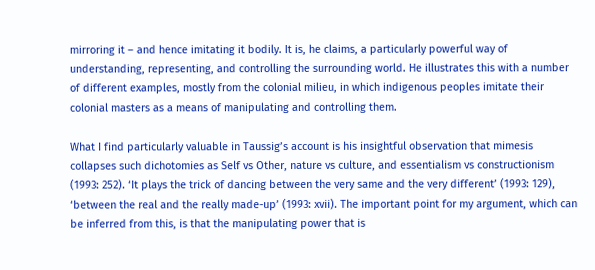mirroring it – and hence imitating it bodily. It is, he claims, a particularly powerful way of understanding, representing, and controlling the surrounding world. He illustrates this with a number of different examples, mostly from the colonial milieu, in which indigenous peoples imitate their colonial masters as a means of manipulating and controlling them.

What I find particularly valuable in Taussig’s account is his insightful observation that mimesis collapses such dichotomies as Self vs Other, nature vs culture, and essentialism vs constructionism (1993: 252). ‘It plays the trick of dancing between the very same and the very different’ (1993: 129), ‘between the real and the really made-up’ (1993: xvii). The important point for my argument, which can be inferred from this, is that the manipulating power that is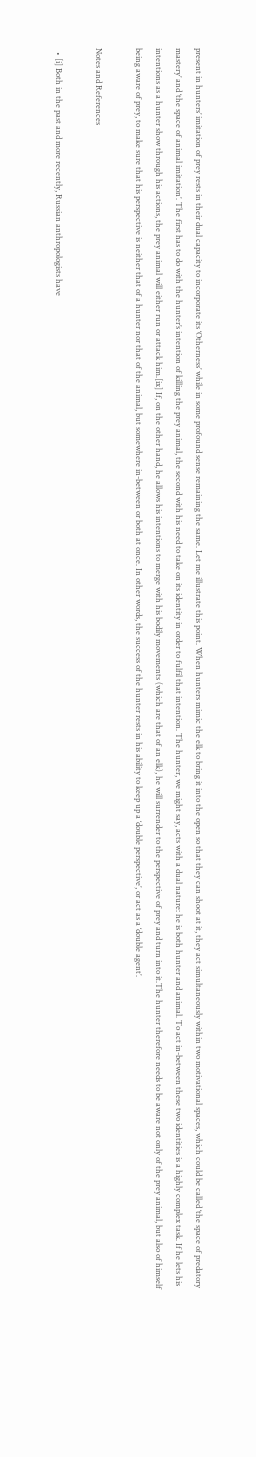present in hunters’ imitation of prey rests in their dual capacity to incorporate its ‘Otherness’ while in some profound sense remaining the same. Let me illustrate this point. When hunters mimic the elk to bring it into the open so that they can shoot at it, they act simultaneously within two motivational spaces, which could be called ‘the space of predatory mastery’ and ‘the space of animal imitation’. The first has to do with the hunter’s intention of killing the prey animal, the second with his need to take on its identity in order to fulfil that intention. The hunter, we might say, acts with a dual nature: he is both hunter and animal. To act in-between these two identities is a highly complex task. If he lets his intentions as a hunter show through his actions, the prey animal will either run or attack him.[ix] If, on the other hand, he allows his intentions to merge with his bodily movements (which are that of an elk), he will surrender to the perspective of prey and turn into it.The hunter therefore needs to be aware not only of the prey animal, but also of himself being aware of prey, to make sure that his perspective is neither that of a hunter nor that of the animal, but somewhere in-between or both at once. In other words, the success of the hunter rests in his ability to keep up a ‘double perspective’, or act as a ‘double agent’.

Notes and References

  • [i] Both in the past and more recently, Russian anthropologists have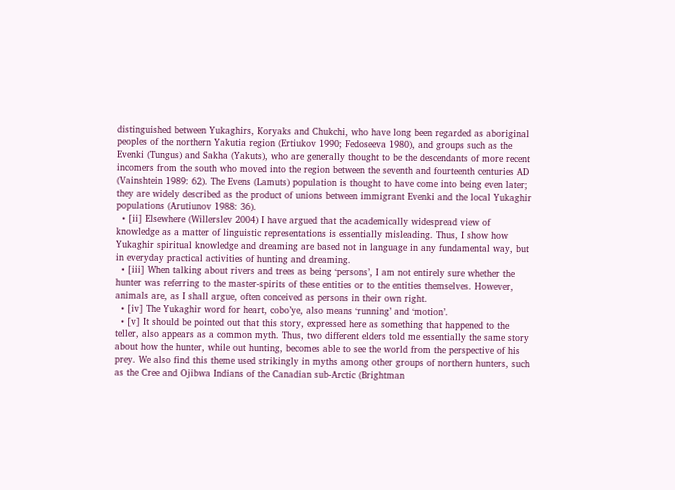distinguished between Yukaghirs, Koryaks and Chukchi, who have long been regarded as aboriginal peoples of the northern Yakutia region (Ertiukov 1990; Fedoseeva 1980), and groups such as the Evenki (Tungus) and Sakha (Yakuts), who are generally thought to be the descendants of more recent incomers from the south who moved into the region between the seventh and fourteenth centuries AD (Vainshtein 1989: 62). The Evens (Lamuts) population is thought to have come into being even later; they are widely described as the product of unions between immigrant Evenki and the local Yukaghir populations (Arutiunov 1988: 36).
  • [ii] Elsewhere (Willerslev 2004) I have argued that the academically widespread view of knowledge as a matter of linguistic representations is essentially misleading. Thus, I show how Yukaghir spiritual knowledge and dreaming are based not in language in any fundamental way, but in everyday practical activities of hunting and dreaming.
  • [iii] When talking about rivers and trees as being ‘persons’, I am not entirely sure whether the hunter was referring to the master-spirits of these entities or to the entities themselves. However, animals are, as I shall argue, often conceived as persons in their own right.
  • [iv] The Yukaghir word for heart, cobo’ye, also means ‘running’ and ‘motion’.
  • [v] It should be pointed out that this story, expressed here as something that happened to the teller, also appears as a common myth. Thus, two different elders told me essentially the same story about how the hunter, while out hunting, becomes able to see the world from the perspective of his prey. We also find this theme used strikingly in myths among other groups of northern hunters, such as the Cree and Ojibwa Indians of the Canadian sub-Arctic (Brightman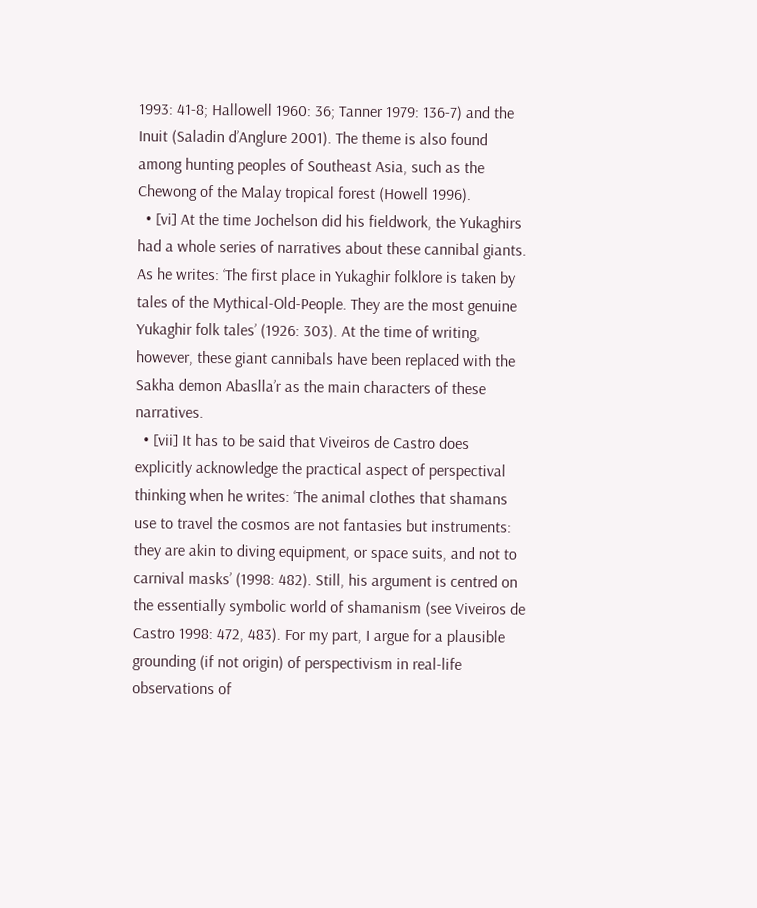1993: 41-8; Hallowell 1960: 36; Tanner 1979: 136-7) and the Inuit (Saladin d’Anglure 2001). The theme is also found among hunting peoples of Southeast Asia, such as the Chewong of the Malay tropical forest (Howell 1996).
  • [vi] At the time Jochelson did his fieldwork, the Yukaghirs had a whole series of narratives about these cannibal giants. As he writes: ‘The first place in Yukaghir folklore is taken by tales of the Mythical-Old-People. They are the most genuine Yukaghir folk tales’ (1926: 303). At the time of writing, however, these giant cannibals have been replaced with the Sakha demon Abaslla’r as the main characters of these narratives.
  • [vii] It has to be said that Viveiros de Castro does explicitly acknowledge the practical aspect of perspectival thinking when he writes: ‘The animal clothes that shamans use to travel the cosmos are not fantasies but instruments: they are akin to diving equipment, or space suits, and not to carnival masks’ (1998: 482). Still, his argument is centred on the essentially symbolic world of shamanism (see Viveiros de Castro 1998: 472, 483). For my part, I argue for a plausible grounding (if not origin) of perspectivism in real-life observations of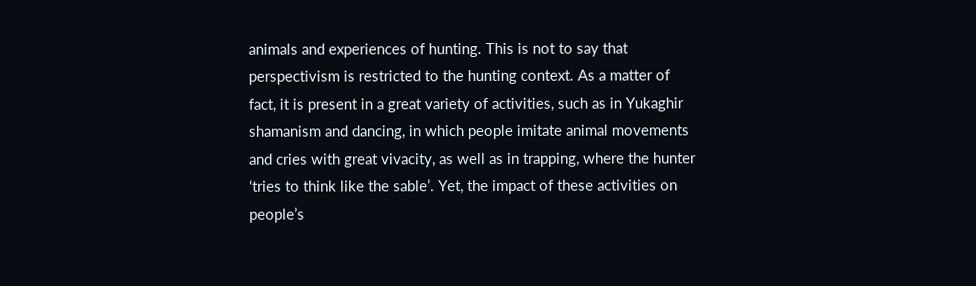animals and experiences of hunting. This is not to say that perspectivism is restricted to the hunting context. As a matter of fact, it is present in a great variety of activities, such as in Yukaghir shamanism and dancing, in which people imitate animal movements and cries with great vivacity, as well as in trapping, where the hunter ‘tries to think like the sable’. Yet, the impact of these activities on people’s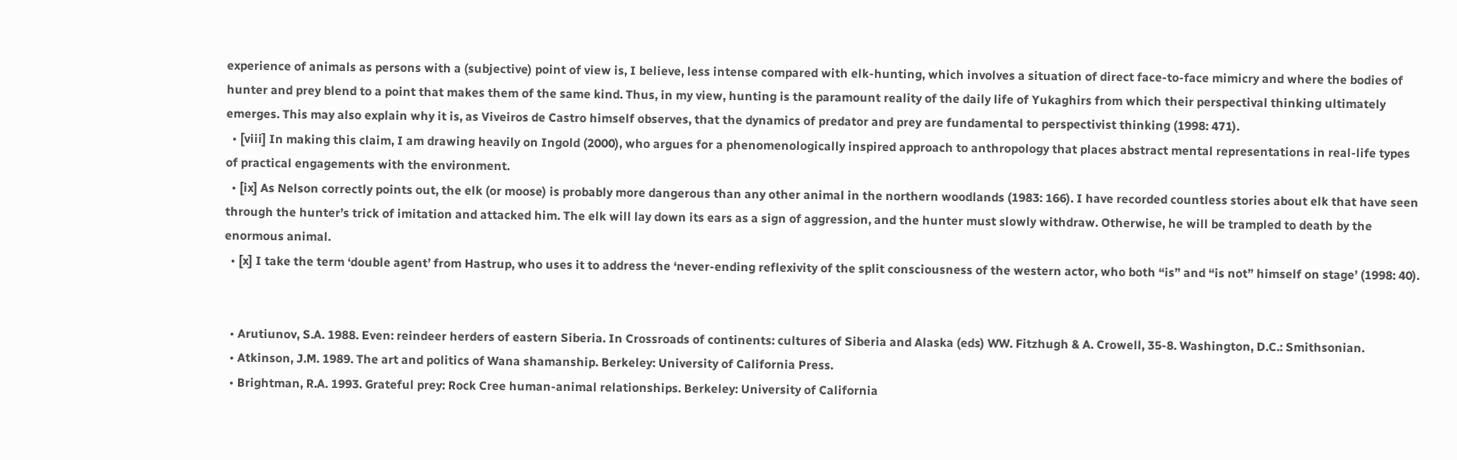experience of animals as persons with a (subjective) point of view is, I believe, less intense compared with elk-hunting, which involves a situation of direct face-to-face mimicry and where the bodies of hunter and prey blend to a point that makes them of the same kind. Thus, in my view, hunting is the paramount reality of the daily life of Yukaghirs from which their perspectival thinking ultimately emerges. This may also explain why it is, as Viveiros de Castro himself observes, that the dynamics of predator and prey are fundamental to perspectivist thinking (1998: 471).
  • [viii] In making this claim, I am drawing heavily on Ingold (2000), who argues for a phenomenologically inspired approach to anthropology that places abstract mental representations in real-life types of practical engagements with the environment.
  • [ix] As Nelson correctly points out, the elk (or moose) is probably more dangerous than any other animal in the northern woodlands (1983: 166). I have recorded countless stories about elk that have seen through the hunter’s trick of imitation and attacked him. The elk will lay down its ears as a sign of aggression, and the hunter must slowly withdraw. Otherwise, he will be trampled to death by the enormous animal.
  • [x] I take the term ‘double agent’ from Hastrup, who uses it to address the ‘never-ending reflexivity of the split consciousness of the western actor, who both “is” and “is not” himself on stage’ (1998: 40).


  • Arutiunov, S.A. 1988. Even: reindeer herders of eastern Siberia. In Crossroads of continents: cultures of Siberia and Alaska (eds) WW. Fitzhugh & A. Crowell, 35-8. Washington, D.C.: Smithsonian.
  • Atkinson, J.M. 1989. The art and politics of Wana shamanship. Berkeley: University of California Press.
  • Brightman, R.A. 1993. Grateful prey: Rock Cree human-animal relationships. Berkeley: University of California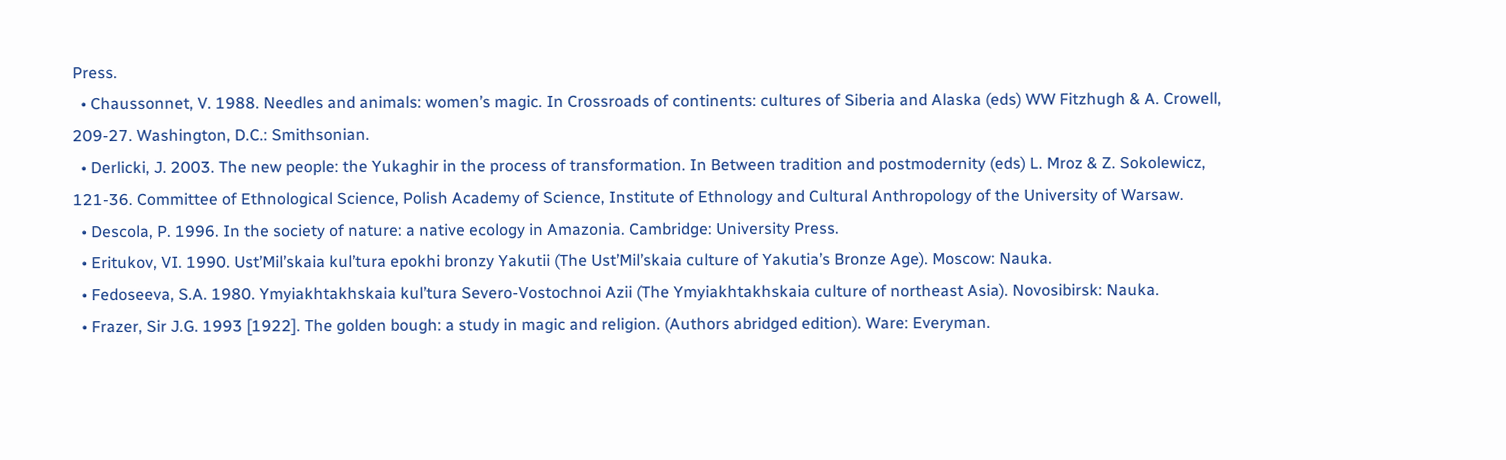Press.
  • Chaussonnet, V. 1988. Needles and animals: women’s magic. In Crossroads of continents: cultures of Siberia and Alaska (eds) WW Fitzhugh & A. Crowell, 209-27. Washington, D.C.: Smithsonian.
  • Derlicki, J. 2003. The new people: the Yukaghir in the process of transformation. In Between tradition and postmodernity (eds) L. Mroz & Z. Sokolewicz, 121-36. Committee of Ethnological Science, Polish Academy of Science, Institute of Ethnology and Cultural Anthropology of the University of Warsaw.
  • Descola, P. 1996. In the society of nature: a native ecology in Amazonia. Cambridge: University Press.
  • Eritukov, VI. 1990. Ust’Mil’skaia kul’tura epokhi bronzy Yakutii (The Ust’Mil’skaia culture of Yakutia’s Bronze Age). Moscow: Nauka.
  • Fedoseeva, S.A. 1980. Ymyiakhtakhskaia kul’tura Severo-Vostochnoi Azii (The Ymyiakhtakhskaia culture of northeast Asia). Novosibirsk: Nauka.
  • Frazer, Sir J.G. 1993 [1922]. The golden bough: a study in magic and religion. (Authors abridged edition). Ware: Everyman.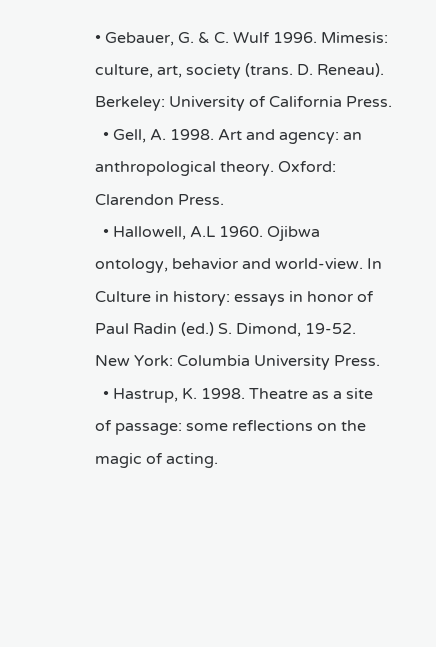• Gebauer, G. & C. Wulf 1996. Mimesis: culture, art, society (trans. D. Reneau). Berkeley: University of California Press.
  • Gell, A. 1998. Art and agency: an anthropological theory. Oxford: Clarendon Press.
  • Hallowell, A.L 1960. Ojibwa ontology, behavior and world-view. In Culture in history: essays in honor of Paul Radin (ed.) S. Dimond, 19-52. New York: Columbia University Press.
  • Hastrup, K. 1998. Theatre as a site of passage: some reflections on the magic of acting.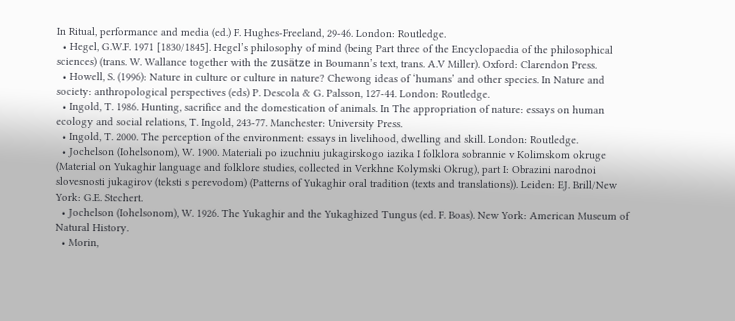In Ritual, performance and media (ed.) F. Hughes-Freeland, 29-46. London: Routledge.
  • Hegel, G.W.F. 1971 [1830/1845]. Hegel’s philosophy of mind (being Part three of the Encyclopaedia of the philosophical sciences) (trans. W. Wallance together with the zusätze in Boumann’s text, trans. A.V Miller). Oxford: Clarendon Press.
  • Howell, S. (1996): Nature in culture or culture in nature? Chewong ideas of ‘humans’ and other species. In Nature and society: anthropological perspectives (eds) P. Descola & G. Palsson, 127-44. London: Routledge.
  • Ingold, T. 1986. Hunting, sacrifice and the domestication of animals. In The appropriation of nature: essays on human ecology and social relations, T. Ingold, 243-77. Manchester: University Press.
  • Ingold, T. 2000. The perception of the environment: essays in livelihood, dwelling and skill. London: Routledge.
  • Jochelson (Iohelsonom), W. 1900. Materiali po izuchniu jukagirskogo iazika I folklora sobrannie v Kolimskom okruge (Material on Yukaghir language and folklore studies, collected in Verkhne Kolymski Okrug), part I: Obrazini narodnoi slovesnosti jukagirov (teksti s perevodom) (Patterns of Yukaghir oral tradition (texts and translations)). Leiden: EJ. Brill/New York: G.E. Stechert.
  • Jochelson (Iohelsonom), W. 1926. The Yukaghir and the Yukaghized Tungus (ed. F. Boas). New York: American Museum of Natural History.
  • Morin,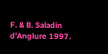F. & B. Saladin d’Anglure 1997.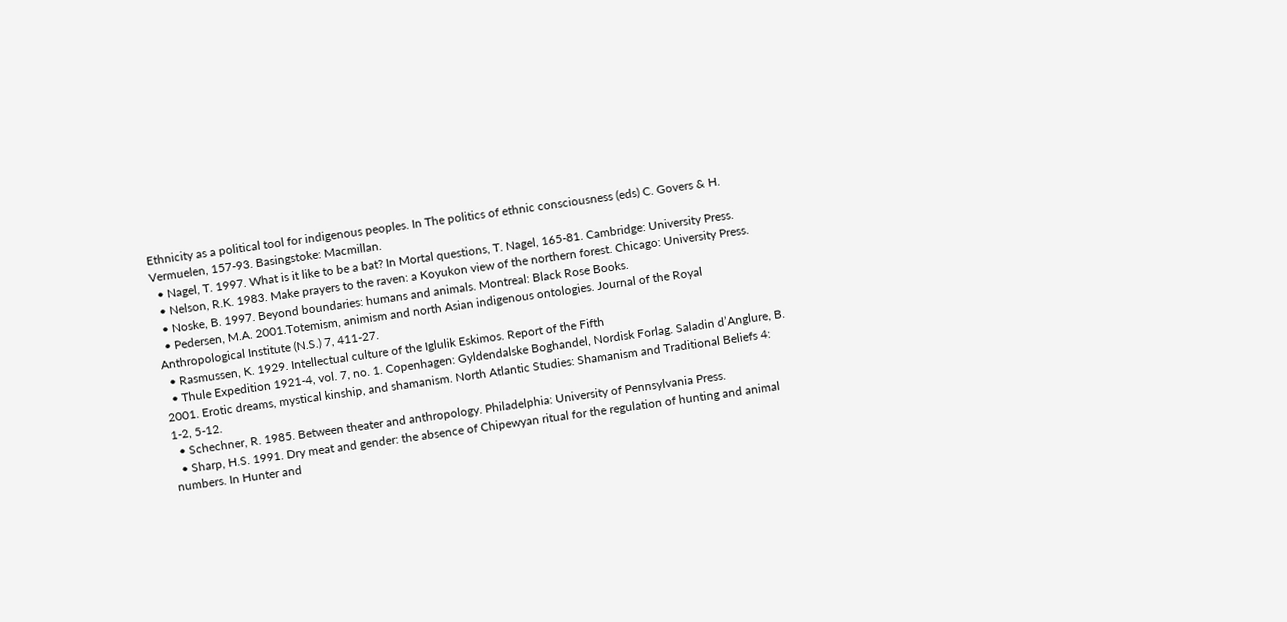Ethnicity as a political tool for indigenous peoples. In The politics of ethnic consciousness (eds) C. Govers & H. Vermuelen, 157-93. Basingstoke: Macmillan.
  • Nagel, T. 1997. What is it like to be a bat? In Mortal questions, T. Nagel, 165-81. Cambridge: University Press.
  • Nelson, R.K. 1983. Make prayers to the raven: a Koyukon view of the northern forest. Chicago: University Press.
  • Noske, B. 1997. Beyond boundaries: humans and animals. Montreal: Black Rose Books.
  • Pedersen, M.A. 2001.Totemism, animism and north Asian indigenous ontologies. Journal of the Royal Anthropological Institute (N.S.) 7, 411-27.
  • Rasmussen, K. 1929. Intellectual culture of the Iglulik Eskimos. Report of the Fifth
  • Thule Expedition 1921-4, vol. 7, no. 1. Copenhagen: Gyldendalske Boghandel, Nordisk Forlag. Saladin d’Anglure, B. 2001. Erotic dreams, mystical kinship, and shamanism. North Atlantic Studies: Shamanism and Traditional Beliefs 4: 1-2, 5-12.
  • Schechner, R. 1985. Between theater and anthropology. Philadelphia: University of Pennsylvania Press.
  • Sharp, H.S. 1991. Dry meat and gender: the absence of Chipewyan ritual for the regulation of hunting and animal numbers. In Hunter and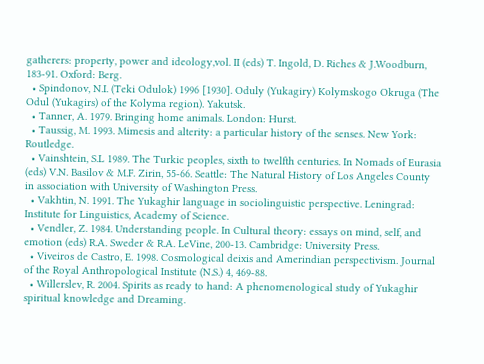gatherers: property, power and ideology,vol. II (eds) T. Ingold, D. Riches & J.Woodburn, 183-91. Oxford: Berg.
  • Spindonov, N.I. (Teki Odulok) 1996 [1930]. Oduly (Yukagiry) Kolymskogo Okruga (The Odul (Yukagirs) of the Kolyma region). Yakutsk.
  • Tanner, A. 1979. Bringing home animals. London: Hurst.
  • Taussig, M. 1993. Mimesis and alterity: a particular history of the senses. New York: Routledge.
  • Vainshtein, S.L 1989. The Turkic peoples, sixth to twelfth centuries. In Nomads of Eurasia (eds) V.N. Basilov & M.F. Zirin, 55-66. Seattle: The Natural History of Los Angeles County in association with University of Washington Press.
  • Vakhtin, N. 1991. The Yukaghir language in sociolinguistic perspective. Leningrad: Institute for Linguistics, Academy of Science.
  • Vendler, Z. 1984. Understanding people. In Cultural theory: essays on mind, self, and emotion (eds) R.A. Sweder & R.A. LeVine, 200-13. Cambridge: University Press.
  • Viveiros de Castro, E. 1998. Cosmological deixis and Amerindian perspectivism. Journal of the Royal Anthropological Institute (N.S.) 4, 469-88.
  • Willerslev, R. 2004. Spirits as ready to hand: A phenomenological study of Yukaghir spiritual knowledge and Dreaming.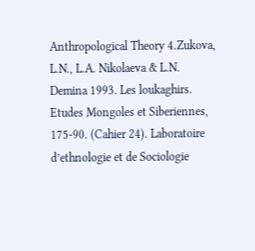Anthropological Theory 4.Zukova, L.N., L.A. Nikolaeva & L.N. Demina 1993. Les loukaghirs. Etudes Mongoles et Siberiennes, 175-90. (Cahier 24). Laboratoire d’ethnologie et de Sociologie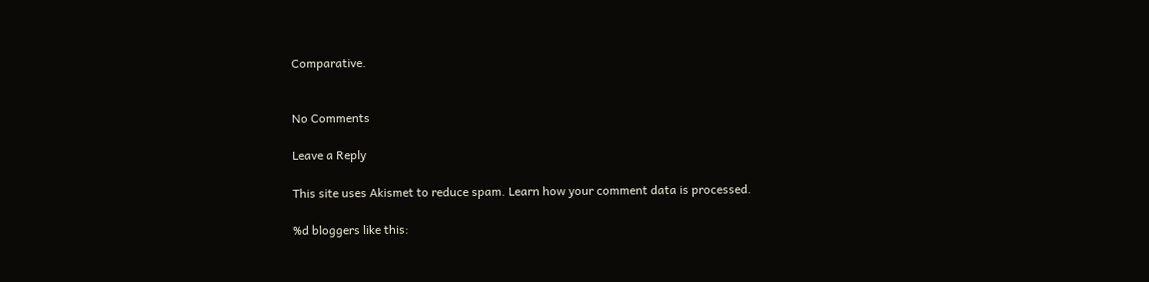Comparative.


No Comments

Leave a Reply

This site uses Akismet to reduce spam. Learn how your comment data is processed.

%d bloggers like this: